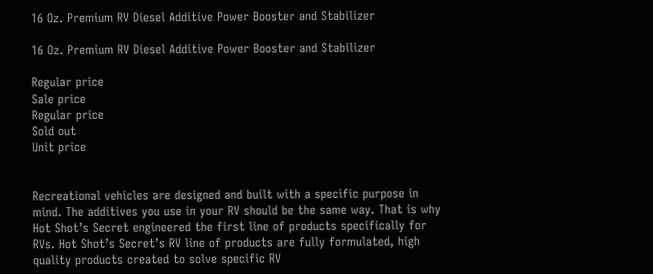16 Oz. Premium RV Diesel Additive Power Booster and Stabilizer

16 Oz. Premium RV Diesel Additive Power Booster and Stabilizer

Regular price
Sale price
Regular price
Sold out
Unit price


Recreational vehicles are designed and built with a specific purpose in mind. The additives you use in your RV should be the same way. That is why Hot Shot’s Secret engineered the first line of products specifically for RVs. Hot Shot’s Secret’s RV line of products are fully formulated, high quality products created to solve specific RV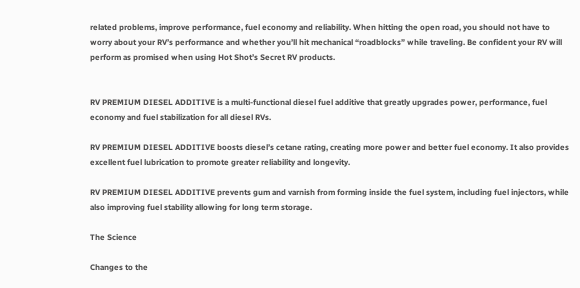related problems, improve performance, fuel economy and reliability. When hitting the open road, you should not have to worry about your RV’s performance and whether you’ll hit mechanical “roadblocks” while traveling. Be confident your RV will perform as promised when using Hot Shot’s Secret RV products.


RV PREMIUM DIESEL ADDITIVE is a multi-functional diesel fuel additive that greatly upgrades power, performance, fuel economy and fuel stabilization for all diesel RVs.

RV PREMIUM DIESEL ADDITIVE boosts diesel’s cetane rating, creating more power and better fuel economy. It also provides excellent fuel lubrication to promote greater reliability and longevity.

RV PREMIUM DIESEL ADDITIVE prevents gum and varnish from forming inside the fuel system, including fuel injectors, while also improving fuel stability allowing for long term storage.

The Science

Changes to the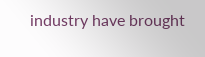industry have brought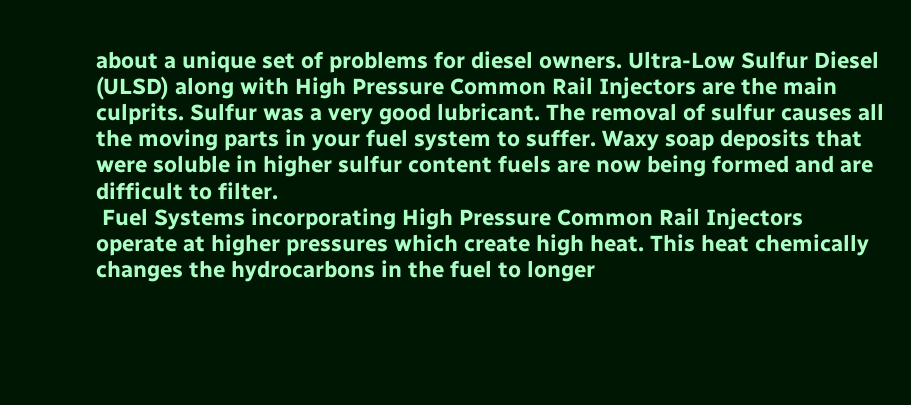about a unique set of problems for diesel owners. Ultra-Low Sulfur Diesel (ULSD) along with High Pressure Common Rail Injectors are the main culprits. Sulfur was a very good lubricant. The removal of sulfur causes all the moving parts in your fuel system to suffer. Waxy soap deposits that were soluble in higher sulfur content fuels are now being formed and are difficult to filter.
 Fuel Systems incorporating High Pressure Common Rail Injectors operate at higher pressures which create high heat. This heat chemically changes the hydrocarbons in the fuel to longer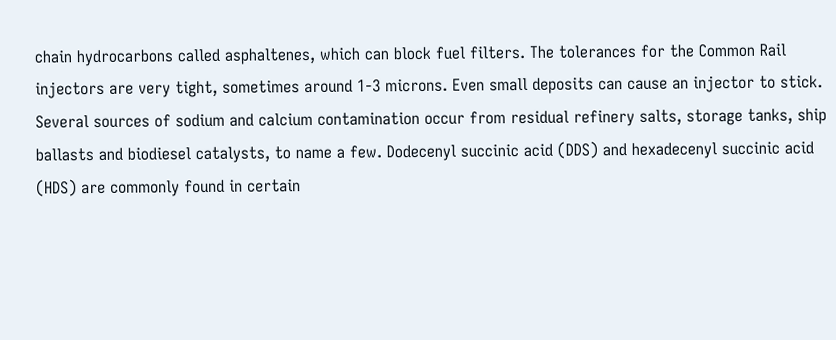chain hydrocarbons called asphaltenes, which can block fuel filters. The tolerances for the Common Rail injectors are very tight, sometimes around 1-3 microns. Even small deposits can cause an injector to stick.
Several sources of sodium and calcium contamination occur from residual refinery salts, storage tanks, ship ballasts and biodiesel catalysts, to name a few. Dodecenyl succinic acid (DDS) and hexadecenyl succinic acid (HDS) are commonly found in certain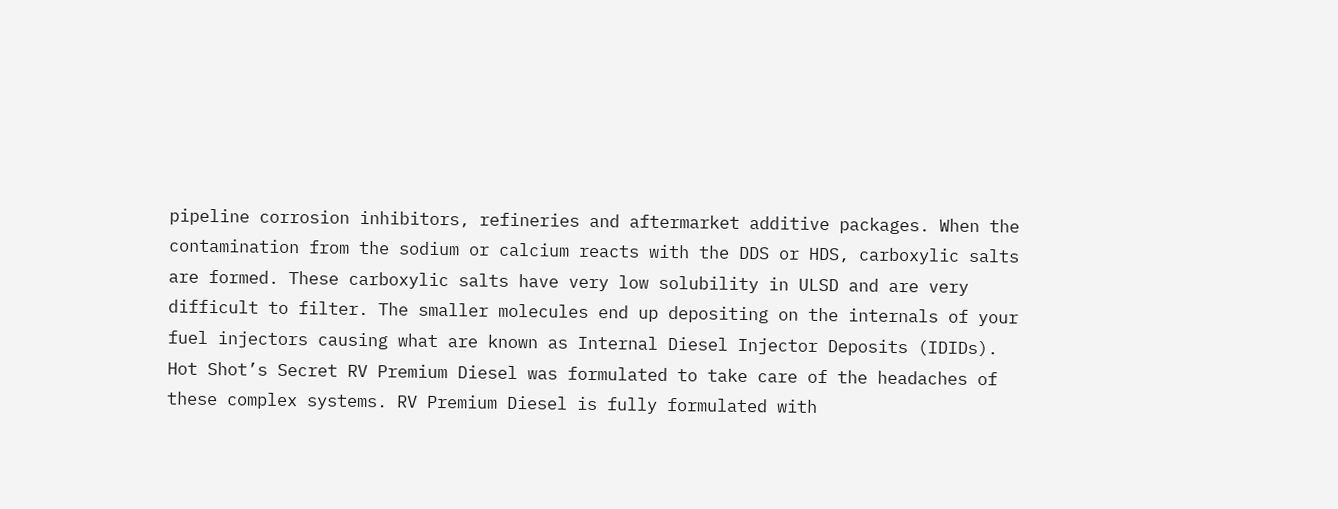pipeline corrosion inhibitors, refineries and aftermarket additive packages. When the contamination from the sodium or calcium reacts with the DDS or HDS, carboxylic salts are formed. These carboxylic salts have very low solubility in ULSD and are very difficult to filter. The smaller molecules end up depositing on the internals of your fuel injectors causing what are known as Internal Diesel Injector Deposits (IDIDs).
Hot Shot’s Secret RV Premium Diesel was formulated to take care of the headaches of these complex systems. RV Premium Diesel is fully formulated with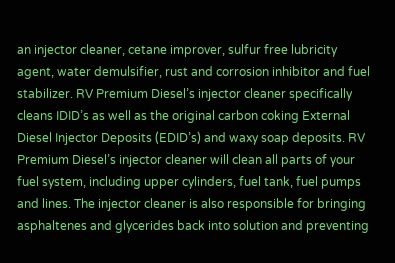an injector cleaner, cetane improver, sulfur free lubricity agent, water demulsifier, rust and corrosion inhibitor and fuel stabilizer. RV Premium Diesel’s injector cleaner specifically cleans IDID’s as well as the original carbon coking External Diesel Injector Deposits (EDID’s) and waxy soap deposits. RV Premium Diesel’s injector cleaner will clean all parts of your fuel system, including upper cylinders, fuel tank, fuel pumps and lines. The injector cleaner is also responsible for bringing asphaltenes and glycerides back into solution and preventing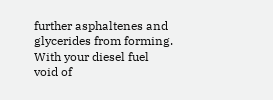further asphaltenes and glycerides from forming.
With your diesel fuel void of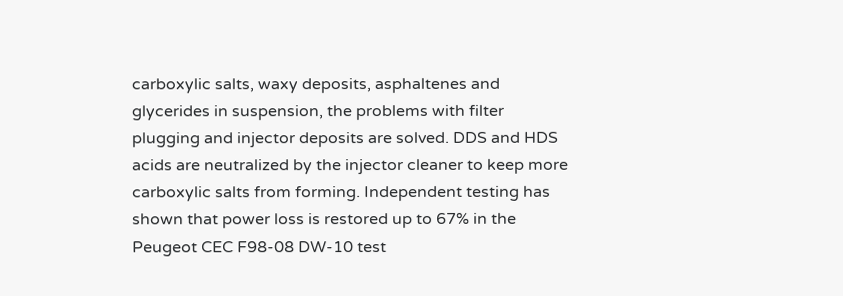carboxylic salts, waxy deposits, asphaltenes and glycerides in suspension, the problems with filter plugging and injector deposits are solved. DDS and HDS acids are neutralized by the injector cleaner to keep more carboxylic salts from forming. Independent testing has shown that power loss is restored up to 67% in the Peugeot CEC F98-08 DW-10 test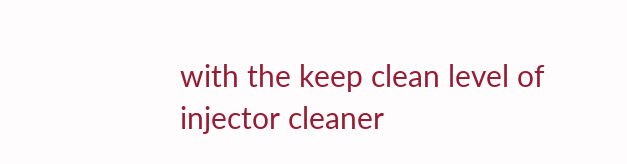with the keep clean level of injector cleaner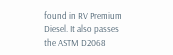found in RV Premium Diesel. It also passes the ASTM D2068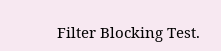Filter Blocking Test.